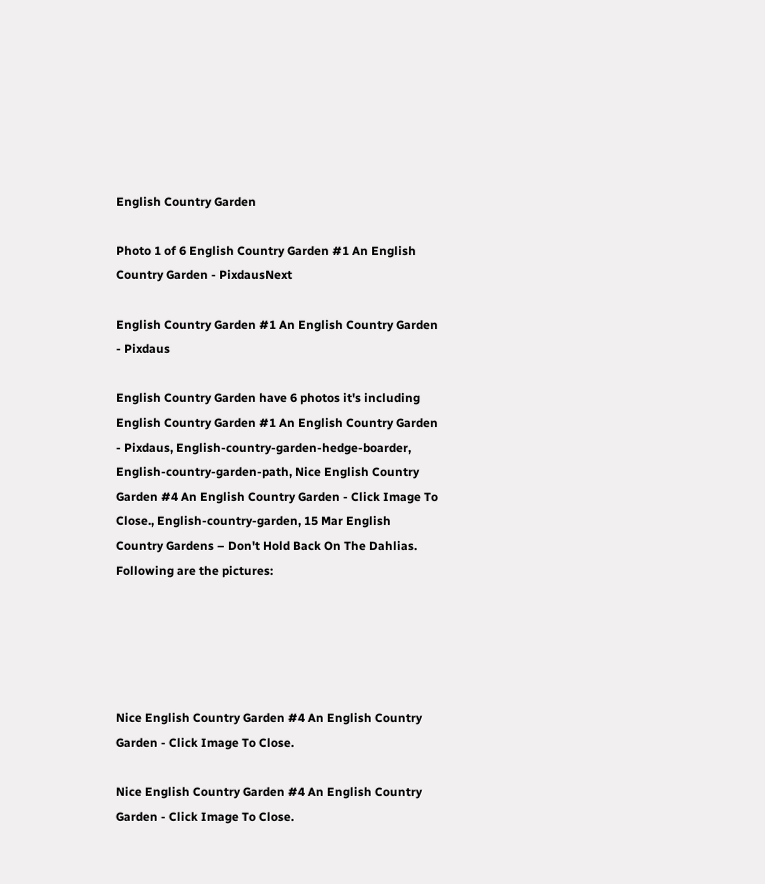English Country Garden

Photo 1 of 6 English Country Garden #1 An English Country Garden - PixdausNext

English Country Garden #1 An English Country Garden - Pixdaus

English Country Garden have 6 photos it's including English Country Garden #1 An English Country Garden - Pixdaus, English-country-garden-hedge-boarder, English-country-garden-path, Nice English Country Garden #4 An English Country Garden - Click Image To Close., English-country-garden, 15 Mar English Country Gardens – Don't Hold Back On The Dahlias. Following are the pictures:





Nice English Country Garden #4 An English Country Garden - Click Image To Close.

Nice English Country Garden #4 An English Country Garden - Click Image To Close.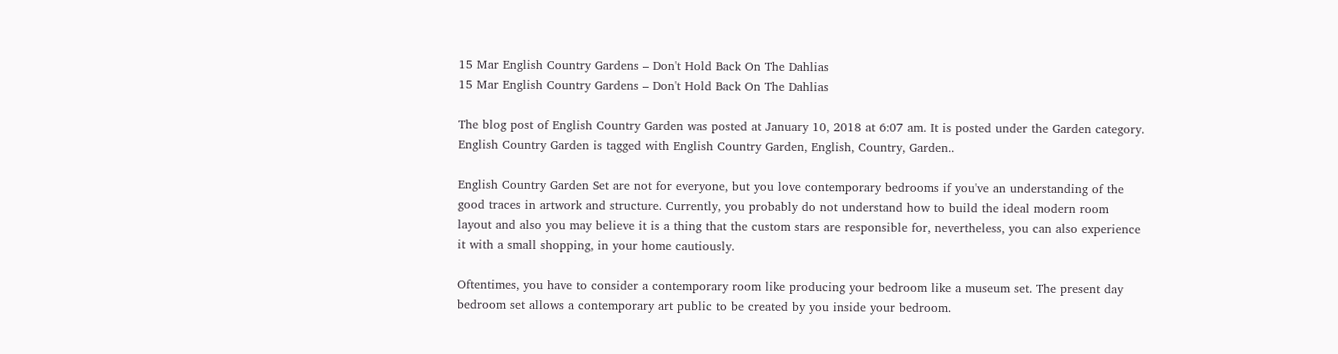15 Mar English Country Gardens – Don't Hold Back On The Dahlias
15 Mar English Country Gardens – Don't Hold Back On The Dahlias

The blog post of English Country Garden was posted at January 10, 2018 at 6:07 am. It is posted under the Garden category. English Country Garden is tagged with English Country Garden, English, Country, Garden..

English Country Garden Set are not for everyone, but you love contemporary bedrooms if you've an understanding of the good traces in artwork and structure. Currently, you probably do not understand how to build the ideal modern room layout and also you may believe it is a thing that the custom stars are responsible for, nevertheless, you can also experience it with a small shopping, in your home cautiously.

Oftentimes, you have to consider a contemporary room like producing your bedroom like a museum set. The present day bedroom set allows a contemporary art public to be created by you inside your bedroom.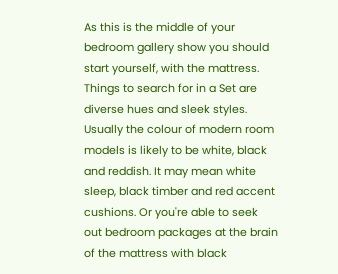As this is the middle of your bedroom gallery show you should start yourself, with the mattress. Things to search for in a Set are diverse hues and sleek styles. Usually the colour of modern room models is likely to be white, black and reddish. It may mean white sleep, black timber and red accent cushions. Or you're able to seek out bedroom packages at the brain of the mattress with black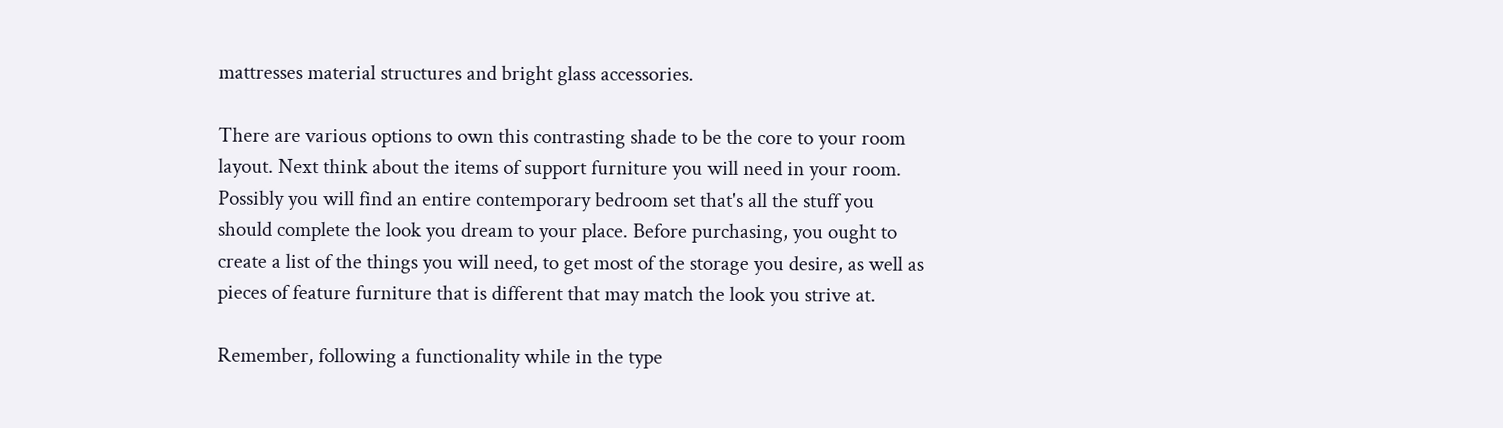mattresses material structures and bright glass accessories.

There are various options to own this contrasting shade to be the core to your room layout. Next think about the items of support furniture you will need in your room. Possibly you will find an entire contemporary bedroom set that's all the stuff you should complete the look you dream to your place. Before purchasing, you ought to create a list of the things you will need, to get most of the storage you desire, as well as pieces of feature furniture that is different that may match the look you strive at.

Remember, following a functionality while in the type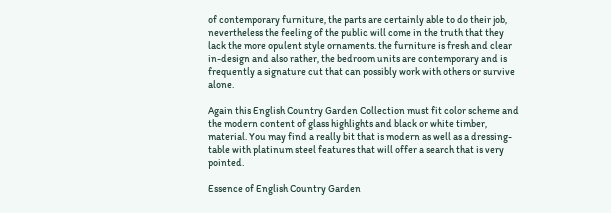of contemporary furniture, the parts are certainly able to do their job, nevertheless the feeling of the public will come in the truth that they lack the more opulent style ornaments. the furniture is fresh and clear in-design and also rather, the bedroom units are contemporary and is frequently a signature cut that can possibly work with others or survive alone.

Again this English Country Garden Collection must fit color scheme and the modern content of glass highlights and black or white timber, material. You may find a really bit that is modern as well as a dressing-table with platinum steel features that will offer a search that is very pointed.

Essence of English Country Garden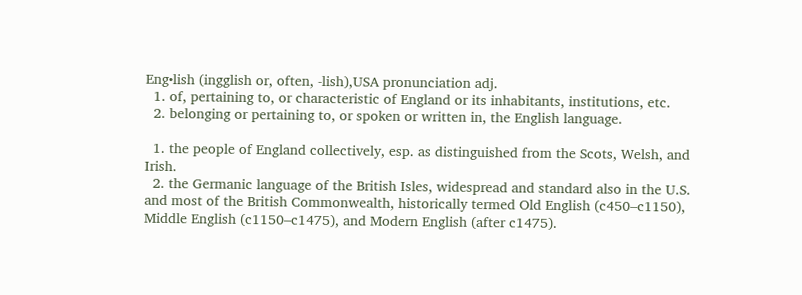Eng•lish (ingglish or, often, -lish),USA pronunciation adj.
  1. of, pertaining to, or characteristic of England or its inhabitants, institutions, etc.
  2. belonging or pertaining to, or spoken or written in, the English language.

  1. the people of England collectively, esp. as distinguished from the Scots, Welsh, and Irish.
  2. the Germanic language of the British Isles, widespread and standard also in the U.S. and most of the British Commonwealth, historically termed Old English (c450–c1150), Middle English (c1150–c1475), and Modern English (after c1475).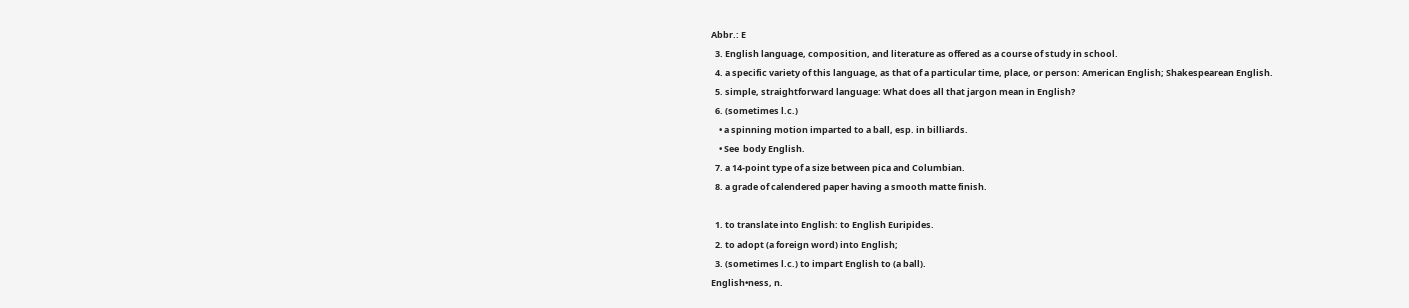Abbr.: E
  3. English language, composition, and literature as offered as a course of study in school.
  4. a specific variety of this language, as that of a particular time, place, or person: American English; Shakespearean English.
  5. simple, straightforward language: What does all that jargon mean in English?
  6. (sometimes l.c.)
    • a spinning motion imparted to a ball, esp. in billiards.
    • See  body English.
  7. a 14-point type of a size between pica and Columbian.
  8. a grade of calendered paper having a smooth matte finish.

  1. to translate into English: to English Euripides.
  2. to adopt (a foreign word) into English;
  3. (sometimes l.c.) to impart English to (a ball).
English•ness, n.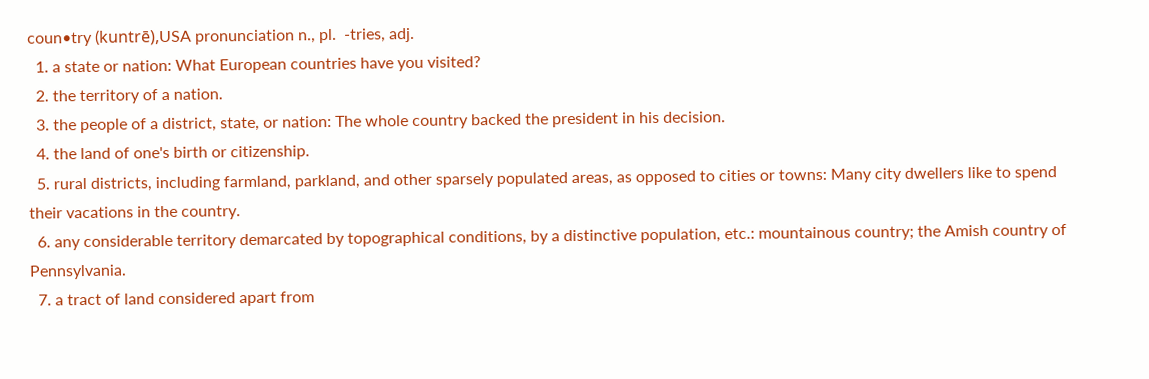coun•try (kuntrē),USA pronunciation n., pl.  -tries, adj.
  1. a state or nation: What European countries have you visited?
  2. the territory of a nation.
  3. the people of a district, state, or nation: The whole country backed the president in his decision.
  4. the land of one's birth or citizenship.
  5. rural districts, including farmland, parkland, and other sparsely populated areas, as opposed to cities or towns: Many city dwellers like to spend their vacations in the country.
  6. any considerable territory demarcated by topographical conditions, by a distinctive population, etc.: mountainous country; the Amish country of Pennsylvania.
  7. a tract of land considered apart from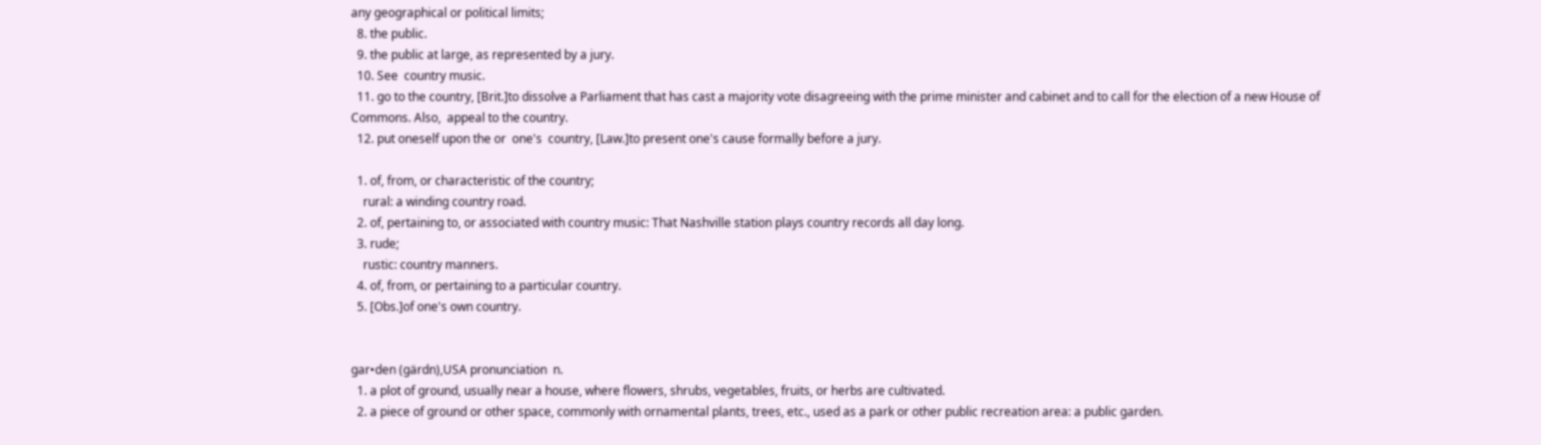any geographical or political limits;
  8. the public.
  9. the public at large, as represented by a jury.
  10. See  country music.
  11. go to the country, [Brit.]to dissolve a Parliament that has cast a majority vote disagreeing with the prime minister and cabinet and to call for the election of a new House of Commons. Also,  appeal to the country.
  12. put oneself upon the or  one's  country, [Law.]to present one's cause formally before a jury.

  1. of, from, or characteristic of the country;
    rural: a winding country road.
  2. of, pertaining to, or associated with country music: That Nashville station plays country records all day long.
  3. rude;
    rustic: country manners.
  4. of, from, or pertaining to a particular country.
  5. [Obs.]of one's own country.


gar•den (gärdn),USA pronunciation  n.
  1. a plot of ground, usually near a house, where flowers, shrubs, vegetables, fruits, or herbs are cultivated.
  2. a piece of ground or other space, commonly with ornamental plants, trees, etc., used as a park or other public recreation area: a public garden.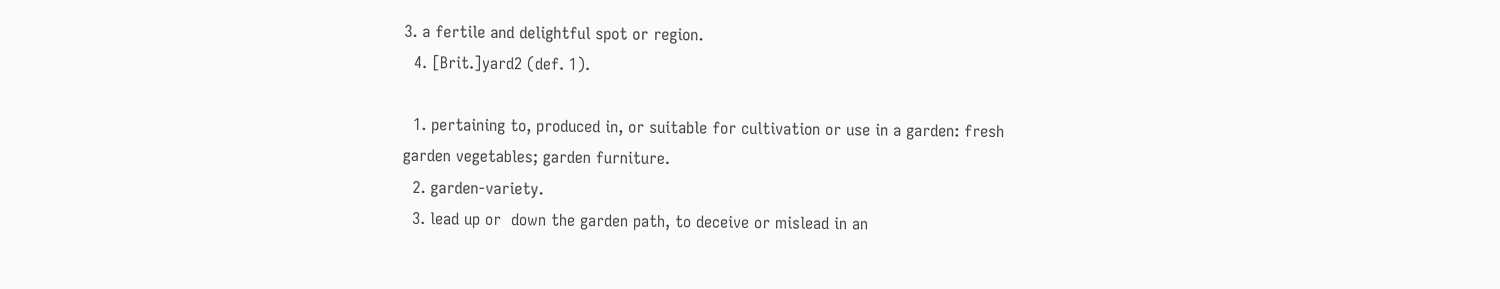3. a fertile and delightful spot or region.
  4. [Brit.]yard2 (def. 1).

  1. pertaining to, produced in, or suitable for cultivation or use in a garden: fresh garden vegetables; garden furniture.
  2. garden-variety.
  3. lead up or  down the garden path, to deceive or mislead in an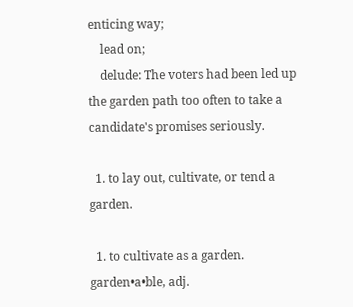enticing way;
    lead on;
    delude: The voters had been led up the garden path too often to take a candidate's promises seriously.

  1. to lay out, cultivate, or tend a garden.

  1. to cultivate as a garden.
garden•a•ble, adj.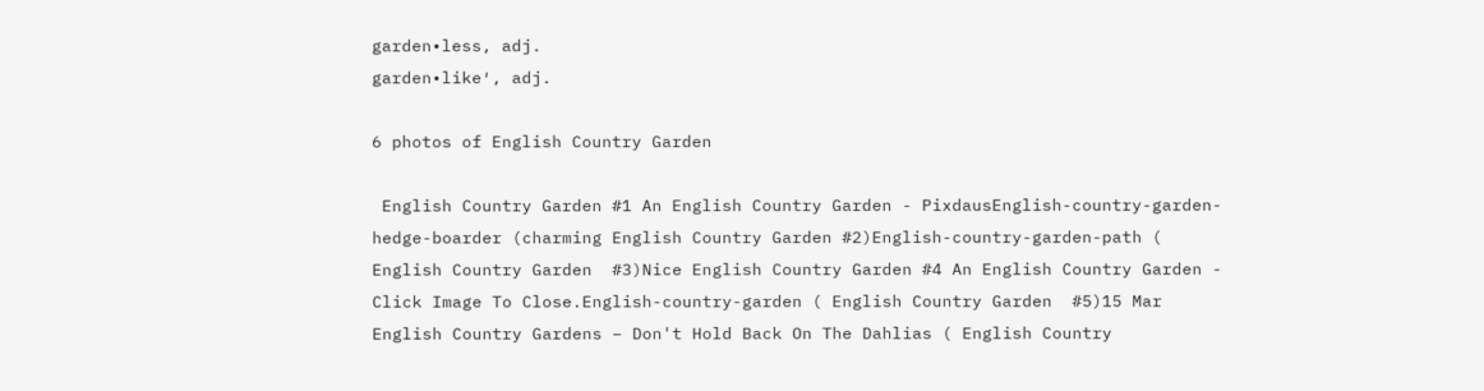garden•less, adj.
garden•like′, adj.

6 photos of English Country Garden

 English Country Garden #1 An English Country Garden - PixdausEnglish-country-garden-hedge-boarder (charming English Country Garden #2)English-country-garden-path ( English Country Garden  #3)Nice English Country Garden #4 An English Country Garden - Click Image To Close.English-country-garden ( English Country Garden  #5)15 Mar English Country Gardens – Don't Hold Back On The Dahlias ( English Country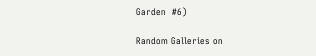Garden  #6)

Random Galleries on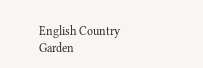English Country Garden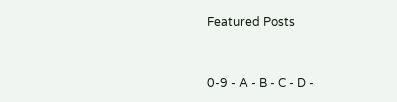Featured Posts


0-9 - A - B - C - D -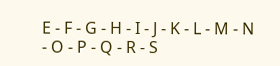E - F - G - H - I - J - K - L - M - N - O - P - Q - R - S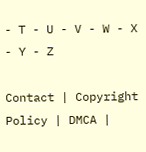- T - U - V - W - X - Y - Z

Contact | Copyright Policy | DMCA |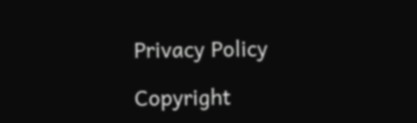Privacy Policy

Copyright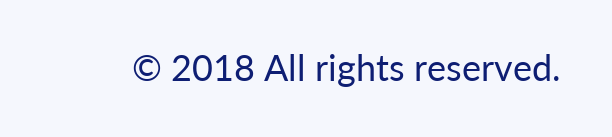© 2018 All rights reserved.